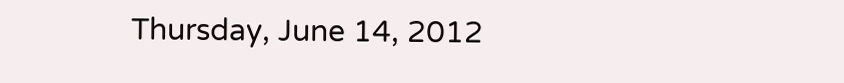Thursday, June 14, 2012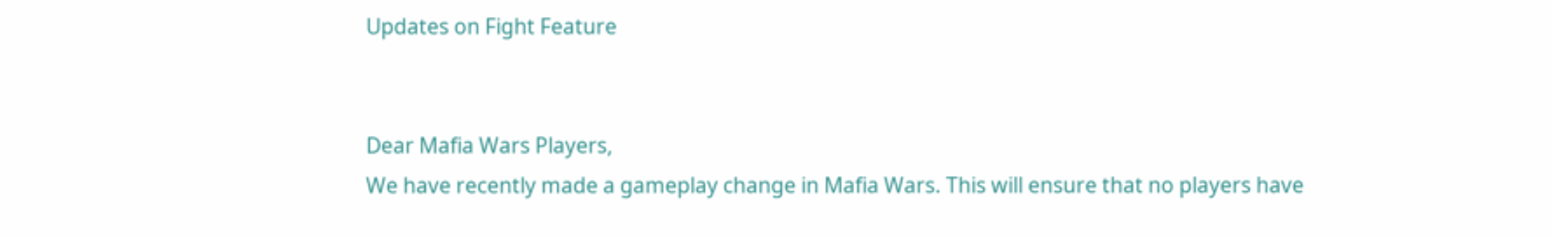Updates on Fight Feature


Dear Mafia Wars Players,
We have recently made a gameplay change in Mafia Wars. This will ensure that no players have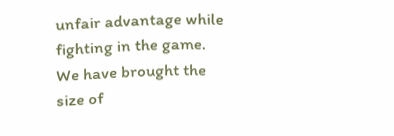unfair advantage while fighting in the game.
We have brought the size of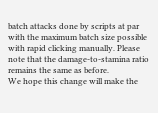batch attacks done by scripts at par with the maximum batch size possible with rapid clicking manually. Please note that the damage-to-stamina ratio remains the same as before.
We hope this change will make the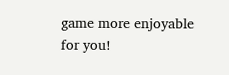game more enjoyable for you!